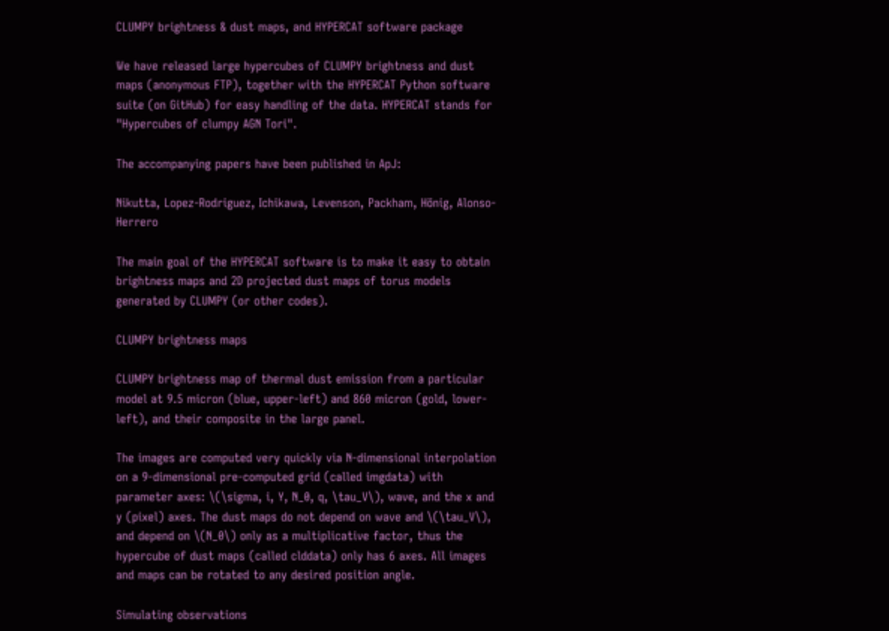CLUMPY brightness & dust maps, and HYPERCAT software package

We have released large hypercubes of CLUMPY brightness and dust maps (anonymous FTP), together with the HYPERCAT Python software suite (on GitHub) for easy handling of the data. HYPERCAT stands for "Hypercubes of clumpy AGN Tori".

The accompanying papers have been published in ApJ:

Nikutta, Lopez-Rodriguez, Ichikawa, Levenson, Packham, Hönig, Alonso-Herrero

The main goal of the HYPERCAT software is to make it easy to obtain brightness maps and 2D projected dust maps of torus models generated by CLUMPY (or other codes).

CLUMPY brightness maps

CLUMPY brightness map of thermal dust emission from a particular model at 9.5 micron (blue, upper-left) and 860 micron (gold, lower-left), and their composite in the large panel.

The images are computed very quickly via N-dimensional interpolation on a 9-dimensional pre-computed grid (called imgdata) with parameter axes: \(\sigma, i, Y, N_0, q, \tau_V\), wave, and the x and y (pixel) axes. The dust maps do not depend on wave and \(\tau_V\), and depend on \(N_0\) only as a multiplicative factor, thus the hypercube of dust maps (called clddata) only has 6 axes. All images and maps can be rotated to any desired position angle.

Simulating observations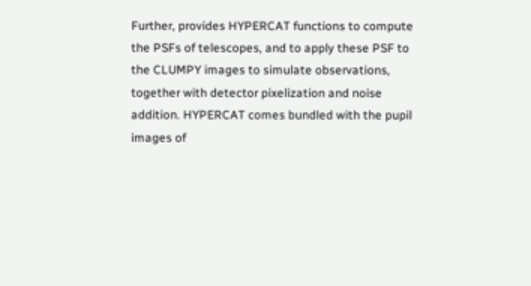Further, provides HYPERCAT functions to compute the PSFs of telescopes, and to apply these PSF to the CLUMPY images to simulate observations, together with detector pixelization and noise addition. HYPERCAT comes bundled with the pupil images of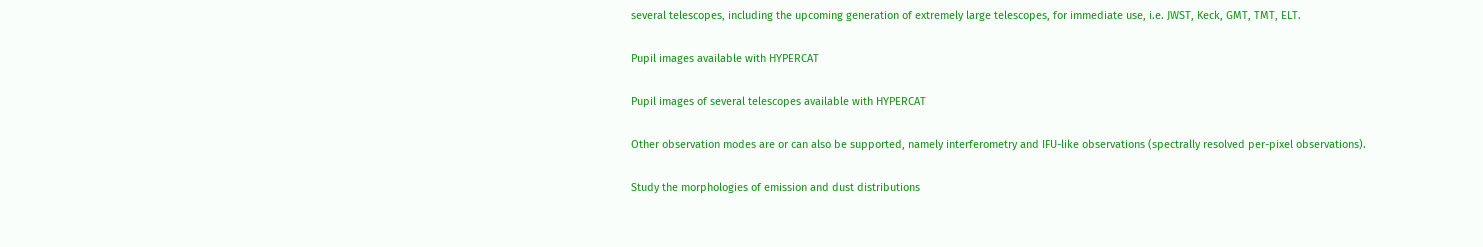several telescopes, including the upcoming generation of extremely large telescopes, for immediate use, i.e. JWST, Keck, GMT, TMT, ELT.

Pupil images available with HYPERCAT

Pupil images of several telescopes available with HYPERCAT

Other observation modes are or can also be supported, namely interferometry and IFU-like observations (spectrally resolved per-pixel observations).

Study the morphologies of emission and dust distributions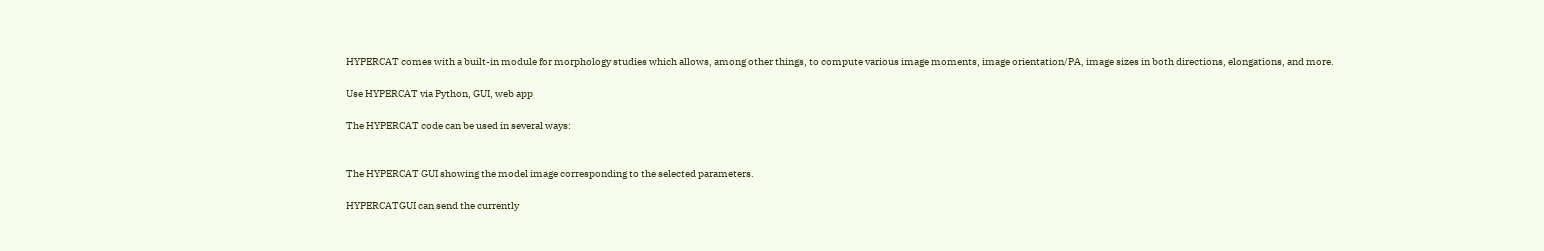HYPERCAT comes with a built-in module for morphology studies which allows, among other things, to compute various image moments, image orientation/PA, image sizes in both directions, elongations, and more.

Use HYPERCAT via Python, GUI, web app

The HYPERCAT code can be used in several ways:


The HYPERCAT GUI showing the model image corresponding to the selected parameters.

HYPERCATGUI can send the currently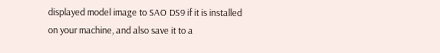displayed model image to SAO DS9 if it is installed on your machine, and also save it to a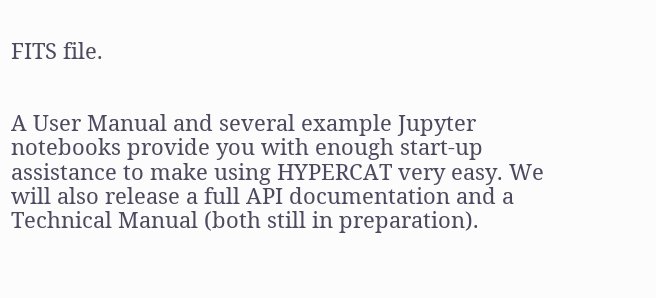FITS file.


A User Manual and several example Jupyter notebooks provide you with enough start-up assistance to make using HYPERCAT very easy. We will also release a full API documentation and a Technical Manual (both still in preparation).